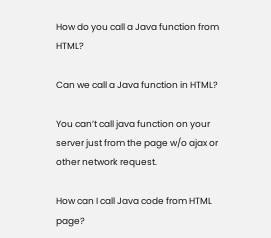How do you call a Java function from HTML?

Can we call a Java function in HTML?

You can’t call java function on your server just from the page w/o ajax or other network request.

How can I call Java code from HTML page?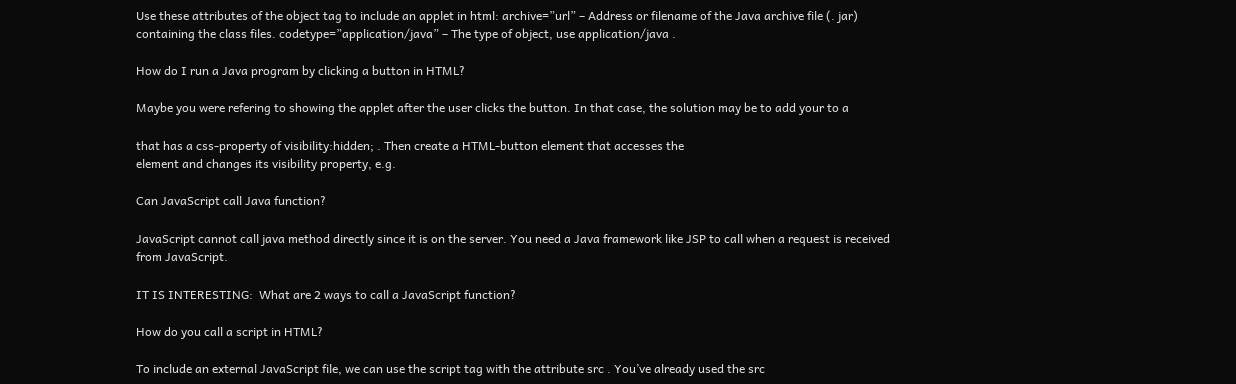Use these attributes of the object tag to include an applet in html: archive=”url” – Address or filename of the Java archive file (. jar) containing the class files. codetype=”application/java” – The type of object, use application/java .

How do I run a Java program by clicking a button in HTML?

Maybe you were refering to showing the applet after the user clicks the button. In that case, the solution may be to add your to a

that has a css-property of visibility:hidden; . Then create a HTML-button element that accesses the
element and changes its visibility property, e.g.

Can JavaScript call Java function?

JavaScript cannot call java method directly since it is on the server. You need a Java framework like JSP to call when a request is received from JavaScript.

IT IS INTERESTING:  What are 2 ways to call a JavaScript function?

How do you call a script in HTML?

To include an external JavaScript file, we can use the script tag with the attribute src . You’ve already used the src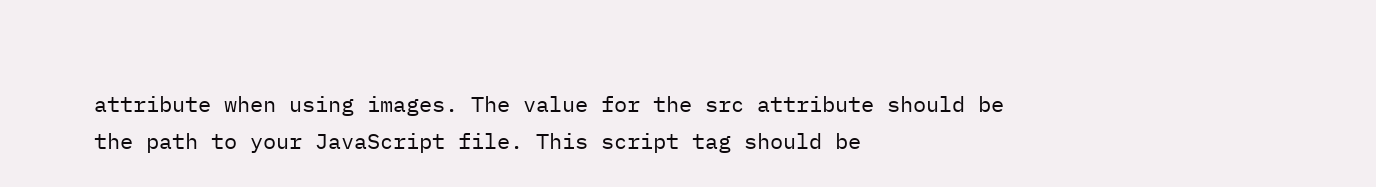attribute when using images. The value for the src attribute should be the path to your JavaScript file. This script tag should be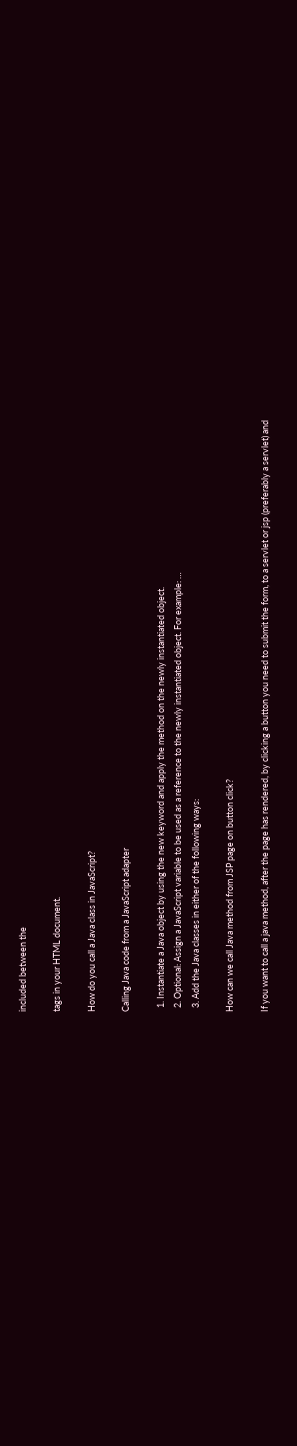included between the

tags in your HTML document.

How do you call a Java class in JavaScript?

Calling Java code from a JavaScript adapter

  1. Instantiate a Java object by using the new keyword and apply the method on the newly instantiated object.
  2. Optional: Assign a JavaScript variable to be used as a reference to the newly instantiated object. For example: …
  3. Add the Java classes in either of the following ways:

How can we call Java method from JSP page on button click?

If you want to call a java method, after the page has rendered, by clicking a button you need to submit the form, to a servlet or jsp (preferably a servlet) and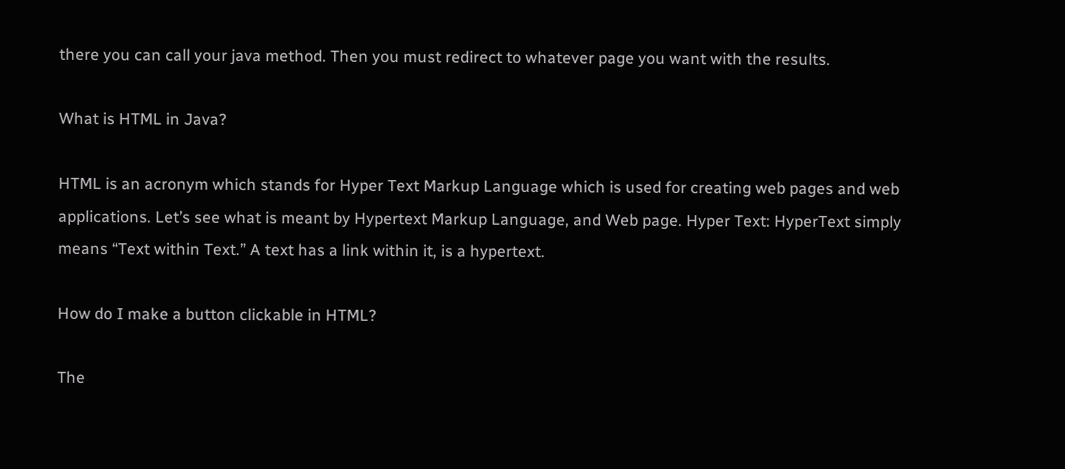there you can call your java method. Then you must redirect to whatever page you want with the results.

What is HTML in Java?

HTML is an acronym which stands for Hyper Text Markup Language which is used for creating web pages and web applications. Let’s see what is meant by Hypertext Markup Language, and Web page. Hyper Text: HyperText simply means “Text within Text.” A text has a link within it, is a hypertext.

How do I make a button clickable in HTML?

The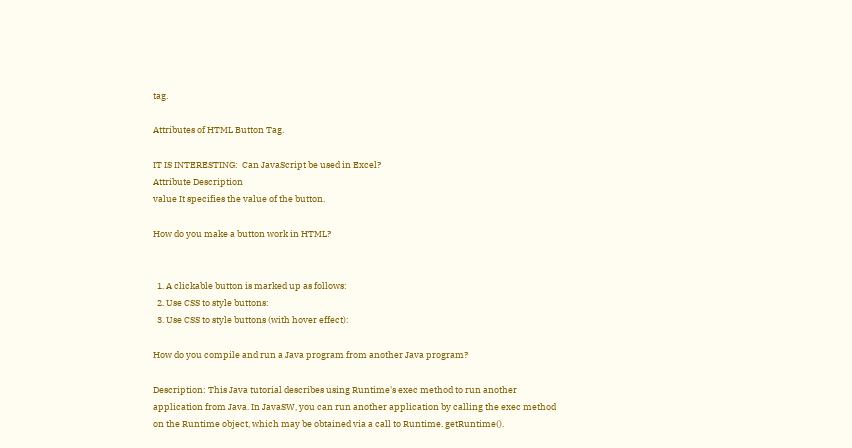tag.

Attributes of HTML Button Tag.

IT IS INTERESTING:  Can JavaScript be used in Excel?
Attribute Description
value It specifies the value of the button.

How do you make a button work in HTML?


  1. A clickable button is marked up as follows:
  2. Use CSS to style buttons:
  3. Use CSS to style buttons (with hover effect):

How do you compile and run a Java program from another Java program?

Description: This Java tutorial describes using Runtime's exec method to run another application from Java. In JavaSW, you can run another application by calling the exec method on the Runtime object, which may be obtained via a call to Runtime. getRuntime().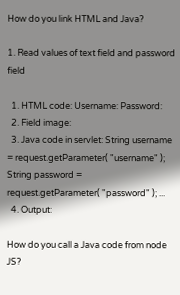How do you link HTML and Java?

1. Read values of text field and password field

  1. HTML code: Username: Password:
  2. Field image:
  3. Java code in servlet: String username = request.getParameter( "username" ); String password = request.getParameter( "password" ); ...
  4. Output:

How do you call a Java code from node JS?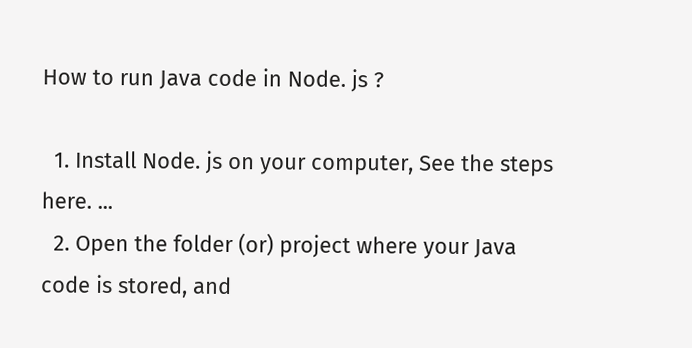How to run Java code in Node. js ?

  1. Install Node. js on your computer, See the steps here. ...
  2. Open the folder (or) project where your Java code is stored, and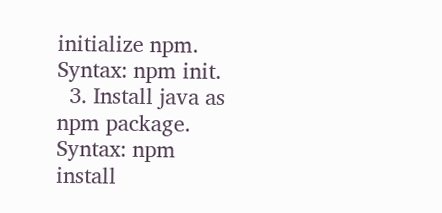initialize npm. Syntax: npm init.
  3. Install java as npm package. Syntax: npm install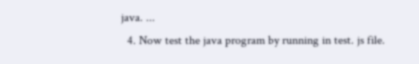java. ...
  4. Now test the java program by running in test. js file.